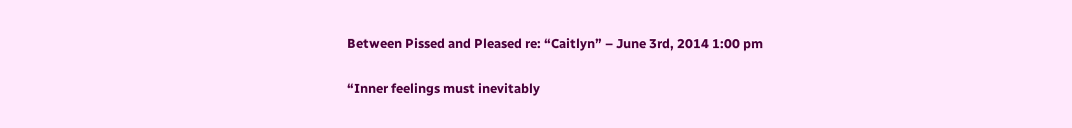Between Pissed and Pleased re: “Caitlyn” – June 3rd, 2014 1:00 pm

“Inner feelings must inevitably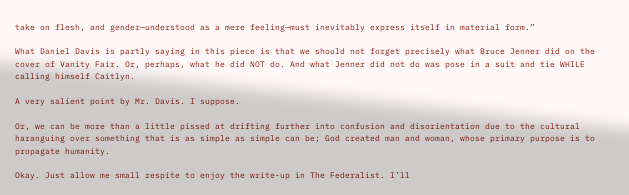take on flesh, and gender—understood as a mere feeling—must inevitably express itself in material form.”

What Daniel Davis is partly saying in this piece is that we should not forget precisely what Bruce Jenner did on the cover of Vanity Fair. Or, perhaps, what he did NOT do. And what Jenner did not do was pose in a suit and tie WHILE calling himself Caitlyn.

A very salient point by Mr. Davis. I suppose.

Or, we can be more than a little pissed at drifting further into confusion and disorientation due to the cultural haranguing over something that is as simple as simple can be; God created man and woman, whose primary purpose is to propagate humanity.

Okay. Just allow me small respite to enjoy the write-up in The Federalist. I’ll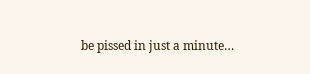be pissed in just a minute…